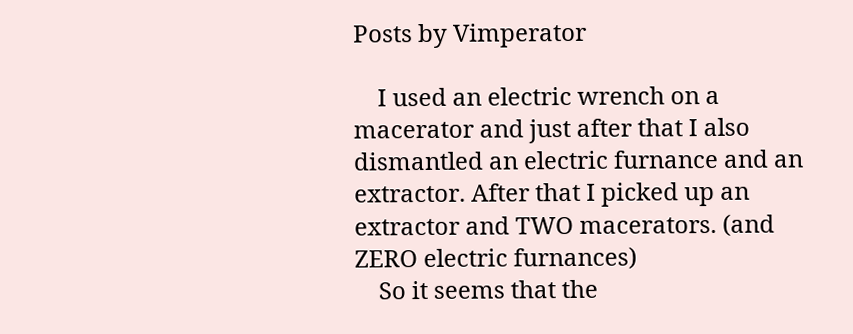Posts by Vimperator

    I used an electric wrench on a macerator and just after that I also dismantled an electric furnance and an extractor. After that I picked up an extractor and TWO macerators. (and ZERO electric furnances)
    So it seems that the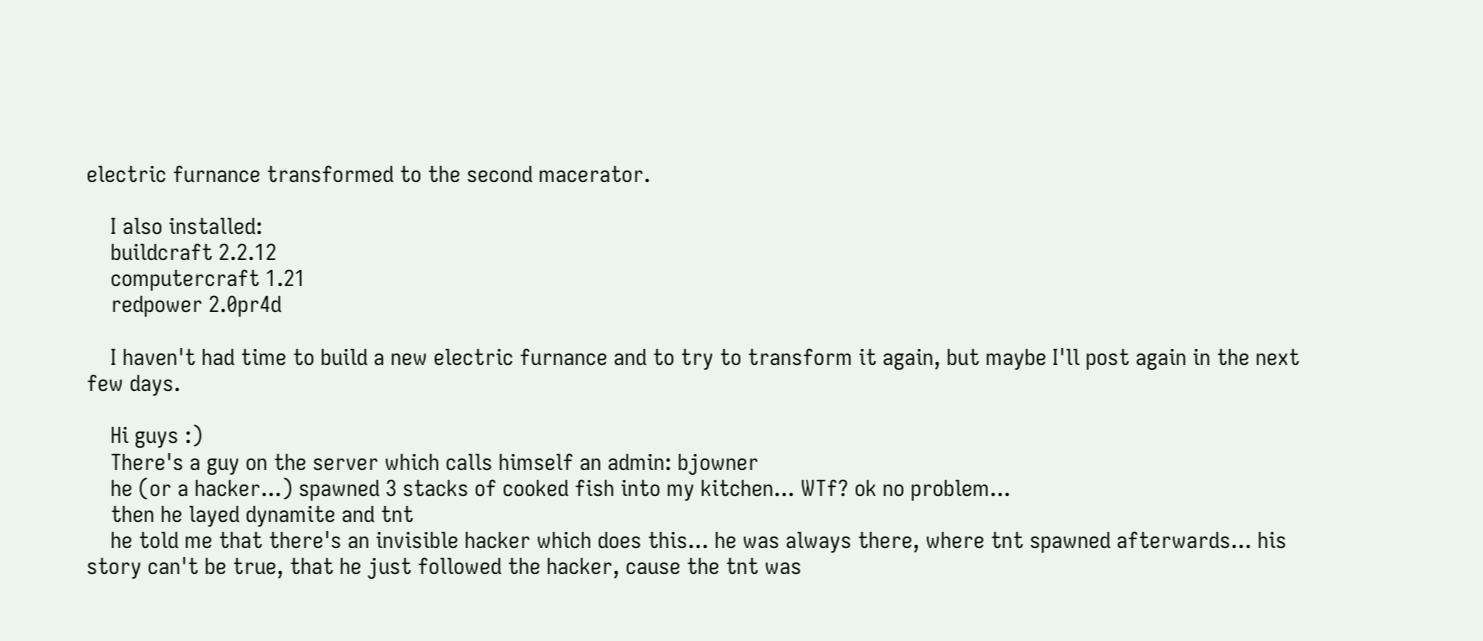electric furnance transformed to the second macerator.

    I also installed:
    buildcraft 2.2.12
    computercraft 1.21
    redpower 2.0pr4d

    I haven't had time to build a new electric furnance and to try to transform it again, but maybe I'll post again in the next few days.

    Hi guys :)
    There's a guy on the server which calls himself an admin: bjowner
    he (or a hacker...) spawned 3 stacks of cooked fish into my kitchen... WTf? ok no problem...
    then he layed dynamite and tnt
    he told me that there's an invisible hacker which does this... he was always there, where tnt spawned afterwards... his story can't be true, that he just followed the hacker, cause the tnt was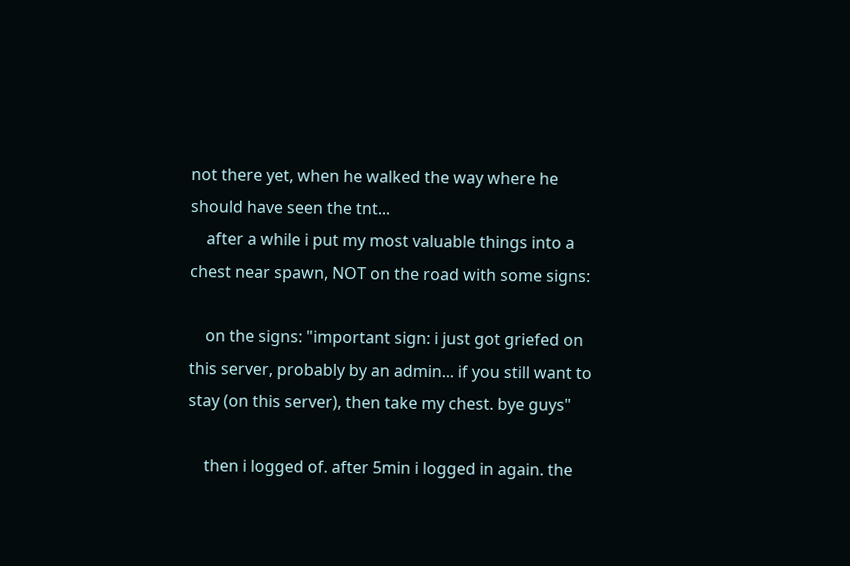not there yet, when he walked the way where he should have seen the tnt...
    after a while i put my most valuable things into a chest near spawn, NOT on the road with some signs:

    on the signs: "important sign: i just got griefed on this server, probably by an admin... if you still want to stay (on this server), then take my chest. bye guys"

    then i logged of. after 5min i logged in again. the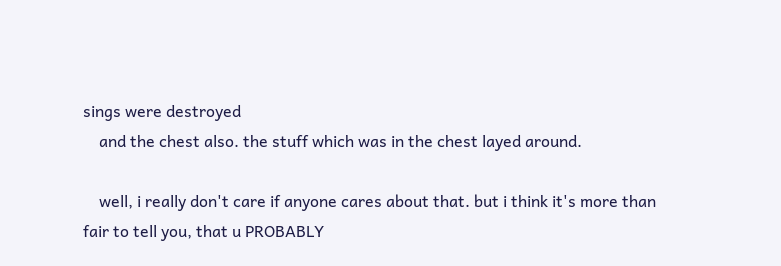sings were destroyed
    and the chest also. the stuff which was in the chest layed around.

    well, i really don't care if anyone cares about that. but i think it's more than fair to tell you, that u PROBABLY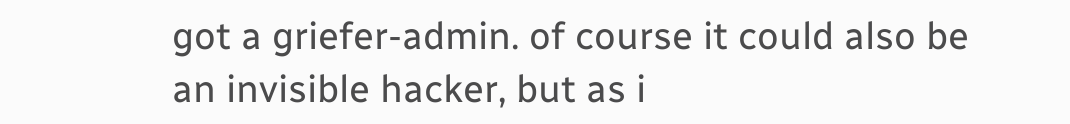got a griefer-admin. of course it could also be an invisible hacker, but as i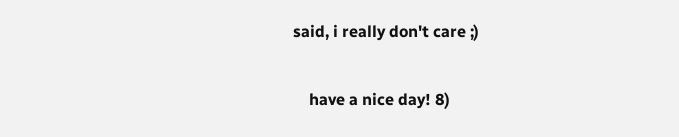said, i really don't care ;)

    have a nice day! 8)